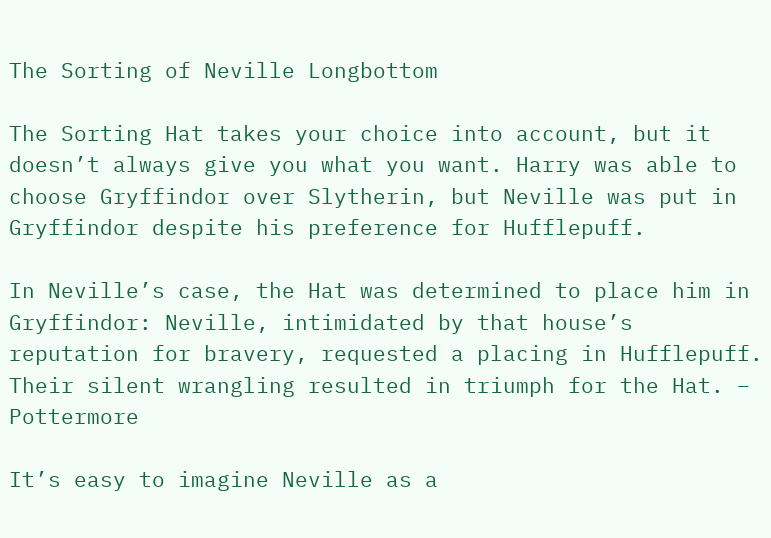The Sorting of Neville Longbottom

The Sorting Hat takes your choice into account, but it doesn’t always give you what you want. Harry was able to choose Gryffindor over Slytherin, but Neville was put in Gryffindor despite his preference for Hufflepuff.

In Neville’s case, the Hat was determined to place him in Gryffindor: Neville, intimidated by that house’s reputation for bravery, requested a placing in Hufflepuff. Their silent wrangling resulted in triumph for the Hat. – Pottermore

It’s easy to imagine Neville as a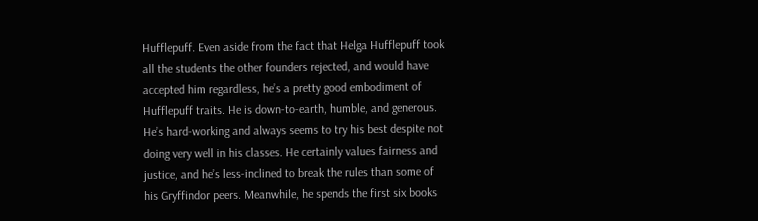Hufflepuff. Even aside from the fact that Helga Hufflepuff took all the students the other founders rejected, and would have accepted him regardless, he’s a pretty good embodiment of Hufflepuff traits. He is down-to-earth, humble, and generous. He’s hard-working and always seems to try his best despite not doing very well in his classes. He certainly values fairness and justice, and he’s less-inclined to break the rules than some of his Gryffindor peers. Meanwhile, he spends the first six books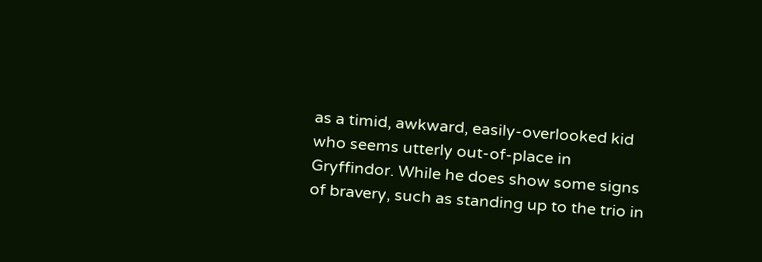as a timid, awkward, easily-overlooked kid who seems utterly out-of-place in Gryffindor. While he does show some signs of bravery, such as standing up to the trio in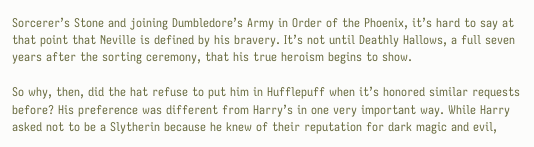Sorcerer’s Stone and joining Dumbledore’s Army in Order of the Phoenix, it’s hard to say at that point that Neville is defined by his bravery. It’s not until Deathly Hallows, a full seven years after the sorting ceremony, that his true heroism begins to show.

So why, then, did the hat refuse to put him in Hufflepuff when it’s honored similar requests before? His preference was different from Harry’s in one very important way. While Harry asked not to be a Slytherin because he knew of their reputation for dark magic and evil,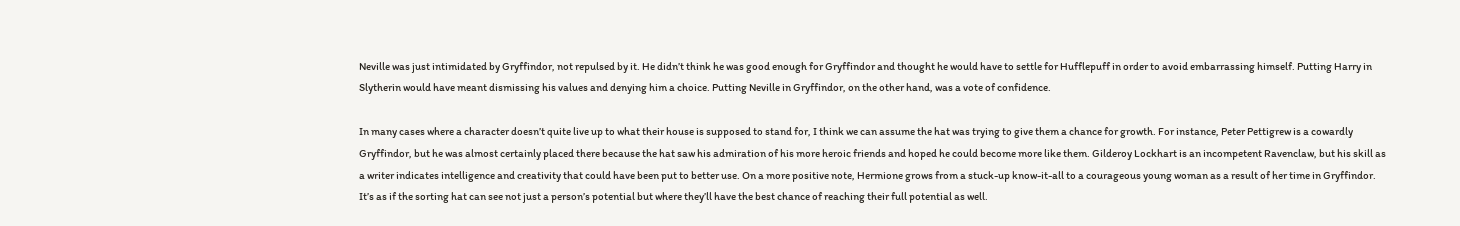Neville was just intimidated by Gryffindor, not repulsed by it. He didn’t think he was good enough for Gryffindor and thought he would have to settle for Hufflepuff in order to avoid embarrassing himself. Putting Harry in Slytherin would have meant dismissing his values and denying him a choice. Putting Neville in Gryffindor, on the other hand, was a vote of confidence.

In many cases where a character doesn’t quite live up to what their house is supposed to stand for, I think we can assume the hat was trying to give them a chance for growth. For instance, Peter Pettigrew is a cowardly Gryffindor, but he was almost certainly placed there because the hat saw his admiration of his more heroic friends and hoped he could become more like them. Gilderoy Lockhart is an incompetent Ravenclaw, but his skill as a writer indicates intelligence and creativity that could have been put to better use. On a more positive note, Hermione grows from a stuck-up know-it-all to a courageous young woman as a result of her time in Gryffindor. It’s as if the sorting hat can see not just a person’s potential but where they’ll have the best chance of reaching their full potential as well.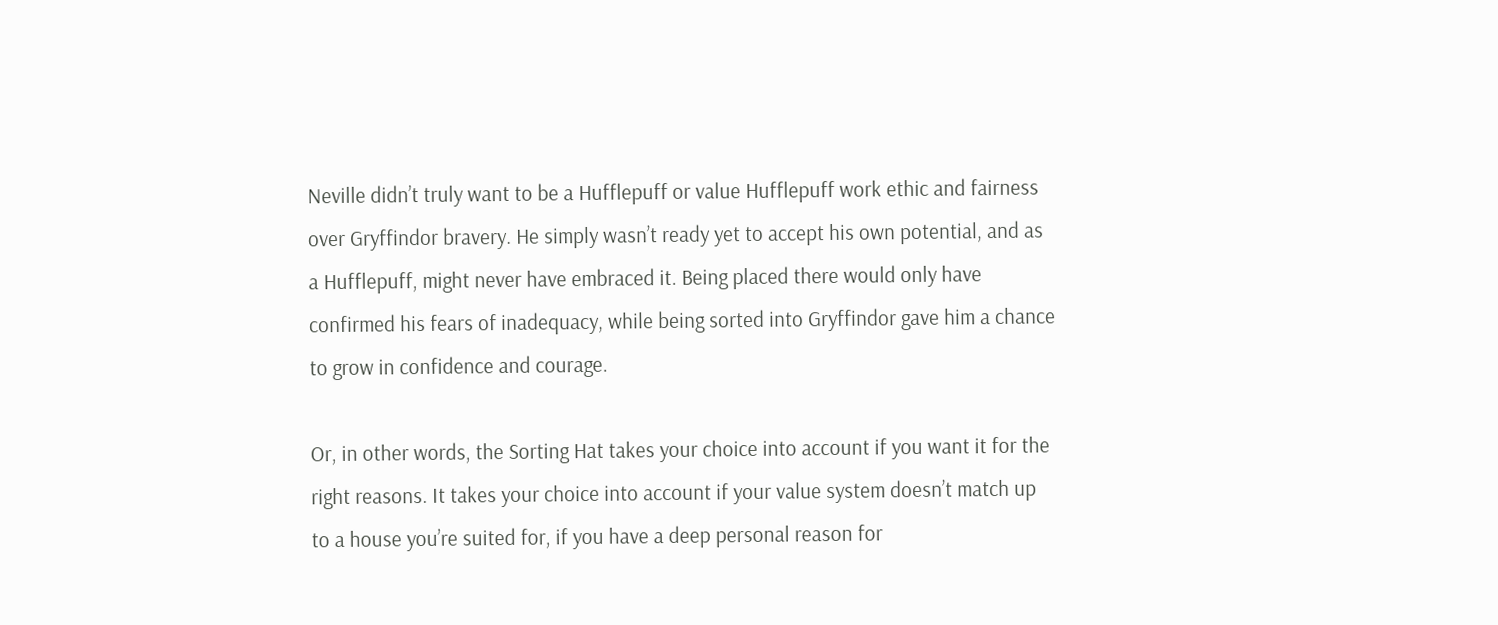Neville didn’t truly want to be a Hufflepuff or value Hufflepuff work ethic and fairness over Gryffindor bravery. He simply wasn’t ready yet to accept his own potential, and as a Hufflepuff, might never have embraced it. Being placed there would only have confirmed his fears of inadequacy, while being sorted into Gryffindor gave him a chance to grow in confidence and courage.

Or, in other words, the Sorting Hat takes your choice into account if you want it for the right reasons. It takes your choice into account if your value system doesn’t match up to a house you’re suited for, if you have a deep personal reason for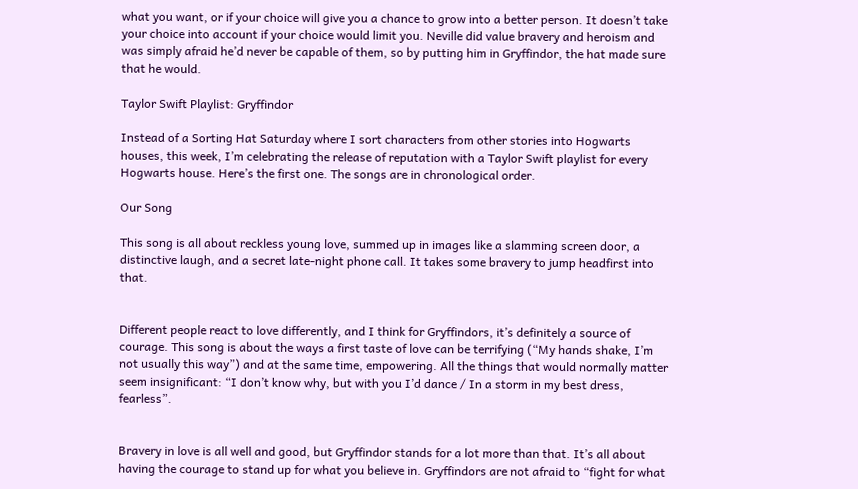what you want, or if your choice will give you a chance to grow into a better person. It doesn’t take your choice into account if your choice would limit you. Neville did value bravery and heroism and was simply afraid he’d never be capable of them, so by putting him in Gryffindor, the hat made sure that he would.

Taylor Swift Playlist: Gryffindor

Instead of a Sorting Hat Saturday where I sort characters from other stories into Hogwarts houses, this week, I’m celebrating the release of reputation with a Taylor Swift playlist for every Hogwarts house. Here’s the first one. The songs are in chronological order.

Our Song

This song is all about reckless young love, summed up in images like a slamming screen door, a distinctive laugh, and a secret late-night phone call. It takes some bravery to jump headfirst into that.


Different people react to love differently, and I think for Gryffindors, it’s definitely a source of courage. This song is about the ways a first taste of love can be terrifying (“My hands shake, I’m not usually this way”) and at the same time, empowering. All the things that would normally matter seem insignificant: “I don’t know why, but with you I’d dance / In a storm in my best dress, fearless”.


Bravery in love is all well and good, but Gryffindor stands for a lot more than that. It’s all about having the courage to stand up for what you believe in. Gryffindors are not afraid to “fight for what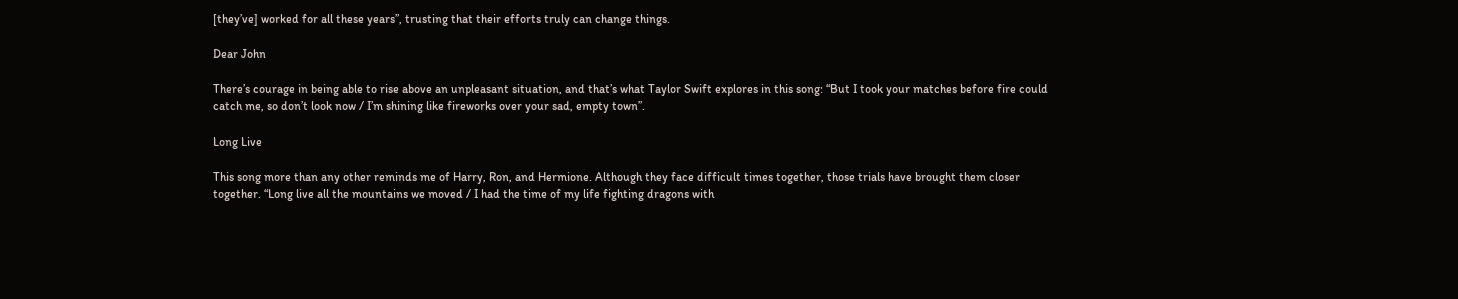[they’ve] worked for all these years”, trusting that their efforts truly can change things.

Dear John

There’s courage in being able to rise above an unpleasant situation, and that’s what Taylor Swift explores in this song: “But I took your matches before fire could catch me, so don’t look now / I’m shining like fireworks over your sad, empty town”.

Long Live

This song more than any other reminds me of Harry, Ron, and Hermione. Although they face difficult times together, those trials have brought them closer together. “Long live all the mountains we moved / I had the time of my life fighting dragons with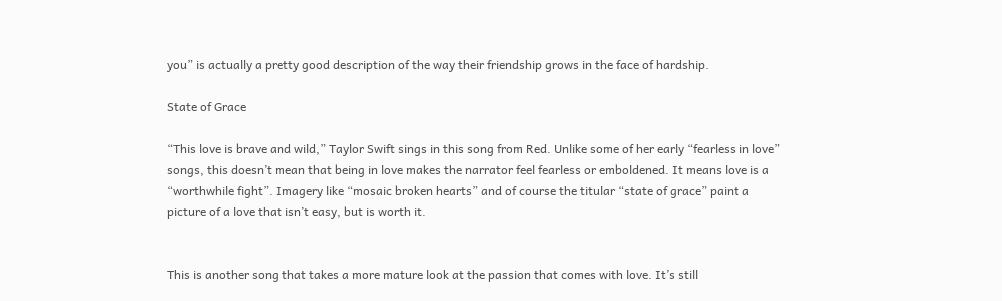you” is actually a pretty good description of the way their friendship grows in the face of hardship.

State of Grace

“This love is brave and wild,” Taylor Swift sings in this song from Red. Unlike some of her early “fearless in love” songs, this doesn’t mean that being in love makes the narrator feel fearless or emboldened. It means love is a “worthwhile fight”. Imagery like “mosaic broken hearts” and of course the titular “state of grace” paint a picture of a love that isn’t easy, but is worth it.


This is another song that takes a more mature look at the passion that comes with love. It’s still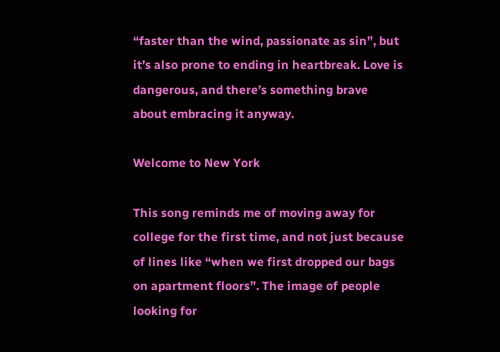“faster than the wind, passionate as sin”, but it’s also prone to ending in heartbreak. Love is dangerous, and there’s something brave about embracing it anyway.

Welcome to New York

This song reminds me of moving away for college for the first time, and not just because of lines like “when we first dropped our bags on apartment floors”. The image of people looking for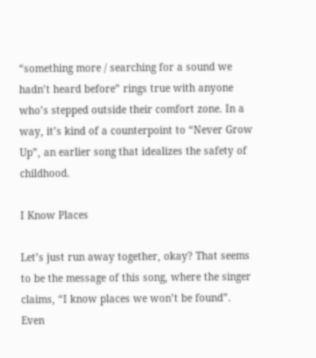“something more / searching for a sound we hadn’t heard before” rings true with anyone who’s stepped outside their comfort zone. In a way, it’s kind of a counterpoint to “Never Grow Up”, an earlier song that idealizes the safety of childhood.

I Know Places

Let’s just run away together, okay? That seems to be the message of this song, where the singer claims, “I know places we won’t be found”. Even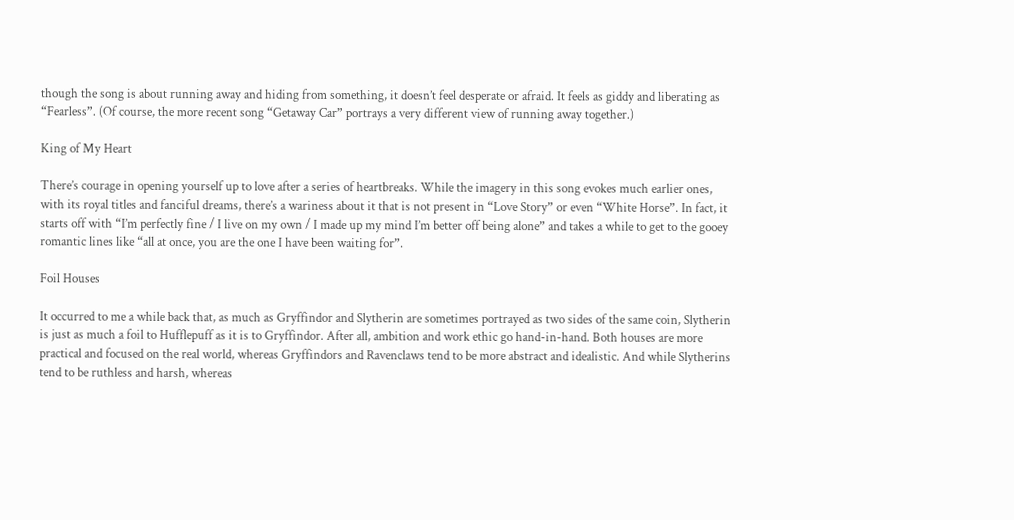though the song is about running away and hiding from something, it doesn’t feel desperate or afraid. It feels as giddy and liberating as “Fearless”. (Of course, the more recent song “Getaway Car” portrays a very different view of running away together.)

King of My Heart

There’s courage in opening yourself up to love after a series of heartbreaks. While the imagery in this song evokes much earlier ones, with its royal titles and fanciful dreams, there’s a wariness about it that is not present in “Love Story” or even “White Horse”. In fact, it starts off with “I’m perfectly fine / I live on my own / I made up my mind I’m better off being alone” and takes a while to get to the gooey romantic lines like “all at once, you are the one I have been waiting for”.

Foil Houses

It occurred to me a while back that, as much as Gryffindor and Slytherin are sometimes portrayed as two sides of the same coin, Slytherin is just as much a foil to Hufflepuff as it is to Gryffindor. After all, ambition and work ethic go hand-in-hand. Both houses are more practical and focused on the real world, whereas Gryffindors and Ravenclaws tend to be more abstract and idealistic. And while Slytherins tend to be ruthless and harsh, whereas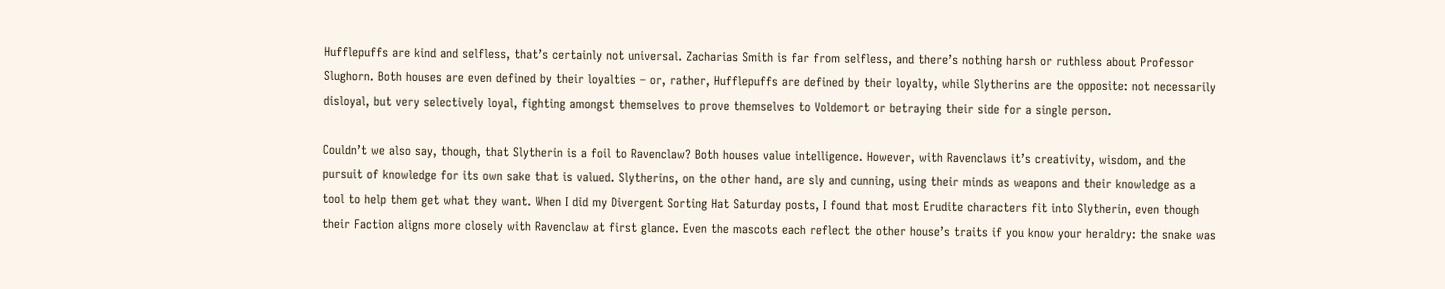Hufflepuffs are kind and selfless, that’s certainly not universal. Zacharias Smith is far from selfless, and there’s nothing harsh or ruthless about Professor Slughorn. Both houses are even defined by their loyalties – or, rather, Hufflepuffs are defined by their loyalty, while Slytherins are the opposite: not necessarily disloyal, but very selectively loyal, fighting amongst themselves to prove themselves to Voldemort or betraying their side for a single person.

Couldn’t we also say, though, that Slytherin is a foil to Ravenclaw? Both houses value intelligence. However, with Ravenclaws it’s creativity, wisdom, and the pursuit of knowledge for its own sake that is valued. Slytherins, on the other hand, are sly and cunning, using their minds as weapons and their knowledge as a tool to help them get what they want. When I did my Divergent Sorting Hat Saturday posts, I found that most Erudite characters fit into Slytherin, even though their Faction aligns more closely with Ravenclaw at first glance. Even the mascots each reflect the other house’s traits if you know your heraldry: the snake was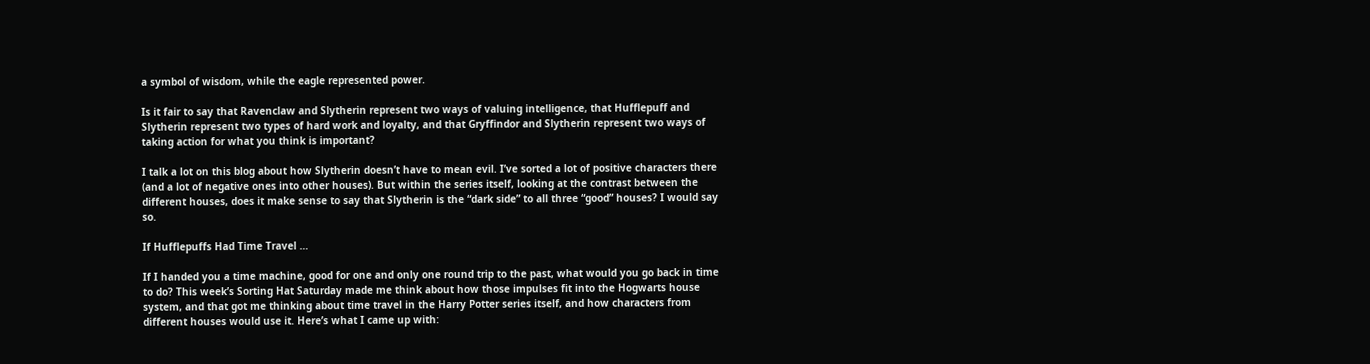a symbol of wisdom, while the eagle represented power.

Is it fair to say that Ravenclaw and Slytherin represent two ways of valuing intelligence, that Hufflepuff and Slytherin represent two types of hard work and loyalty, and that Gryffindor and Slytherin represent two ways of taking action for what you think is important?

I talk a lot on this blog about how Slytherin doesn’t have to mean evil. I’ve sorted a lot of positive characters there (and a lot of negative ones into other houses). But within the series itself, looking at the contrast between the different houses, does it make sense to say that Slytherin is the “dark side” to all three “good” houses? I would say so.

If Hufflepuffs Had Time Travel …

If I handed you a time machine, good for one and only one round trip to the past, what would you go back in time to do? This week’s Sorting Hat Saturday made me think about how those impulses fit into the Hogwarts house system, and that got me thinking about time travel in the Harry Potter series itself, and how characters from different houses would use it. Here’s what I came up with: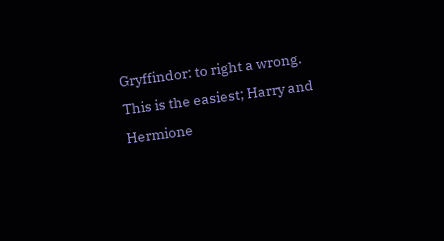Gryffindor: to right a wrong. This is the easiest; Harry and Hermione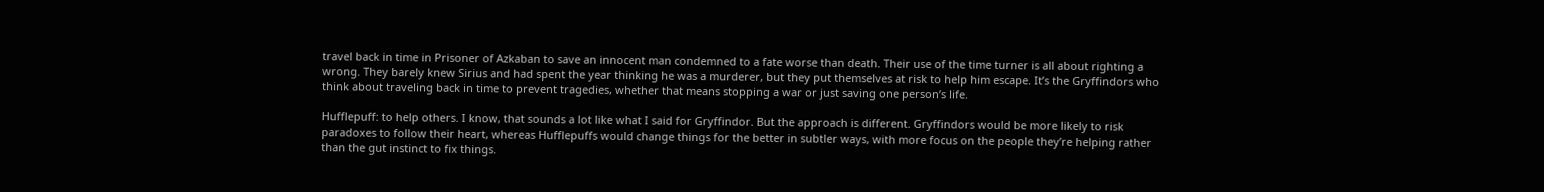travel back in time in Prisoner of Azkaban to save an innocent man condemned to a fate worse than death. Their use of the time turner is all about righting a wrong. They barely knew Sirius and had spent the year thinking he was a murderer, but they put themselves at risk to help him escape. It’s the Gryffindors who think about traveling back in time to prevent tragedies, whether that means stopping a war or just saving one person’s life.

Hufflepuff: to help others. I know, that sounds a lot like what I said for Gryffindor. But the approach is different. Gryffindors would be more likely to risk paradoxes to follow their heart, whereas Hufflepuffs would change things for the better in subtler ways, with more focus on the people they’re helping rather than the gut instinct to fix things.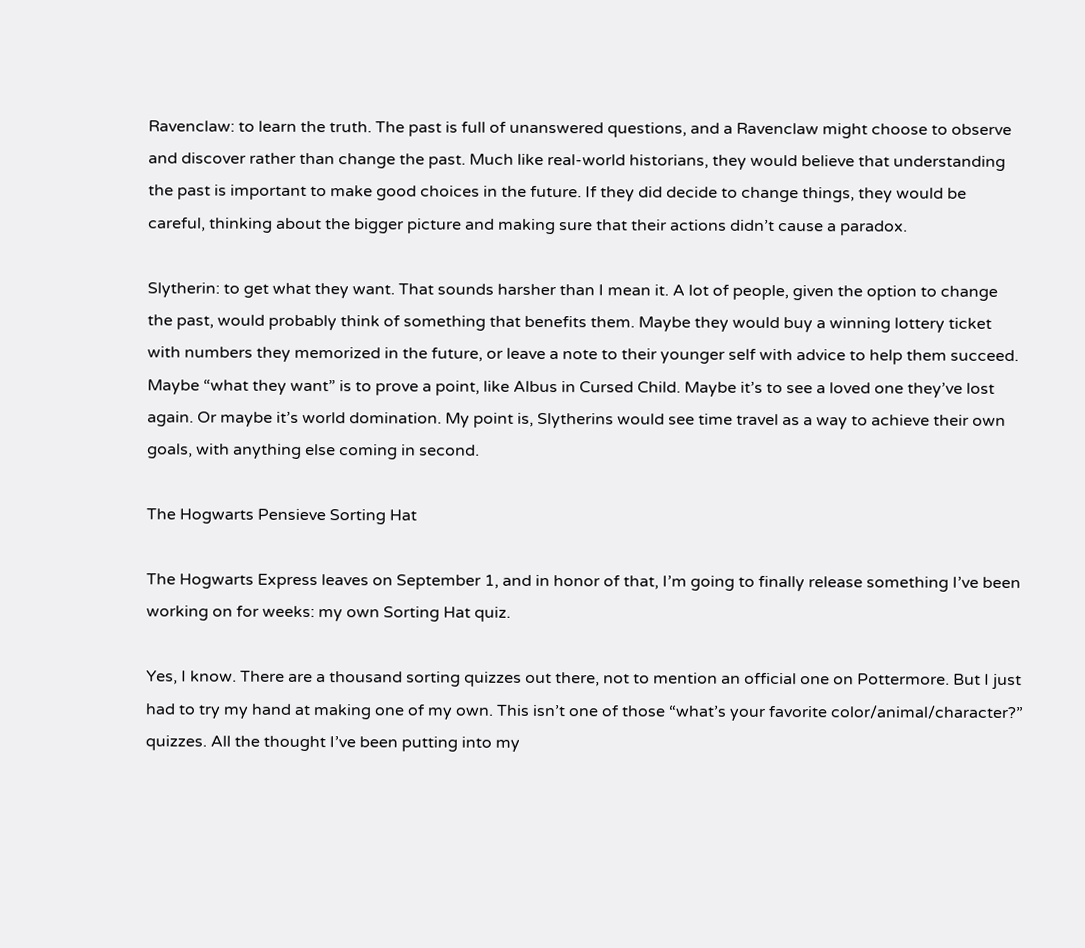Ravenclaw: to learn the truth. The past is full of unanswered questions, and a Ravenclaw might choose to observe and discover rather than change the past. Much like real-world historians, they would believe that understanding the past is important to make good choices in the future. If they did decide to change things, they would be careful, thinking about the bigger picture and making sure that their actions didn’t cause a paradox.

Slytherin: to get what they want. That sounds harsher than I mean it. A lot of people, given the option to change the past, would probably think of something that benefits them. Maybe they would buy a winning lottery ticket with numbers they memorized in the future, or leave a note to their younger self with advice to help them succeed. Maybe “what they want” is to prove a point, like Albus in Cursed Child. Maybe it’s to see a loved one they’ve lost again. Or maybe it’s world domination. My point is, Slytherins would see time travel as a way to achieve their own goals, with anything else coming in second.

The Hogwarts Pensieve Sorting Hat

The Hogwarts Express leaves on September 1, and in honor of that, I’m going to finally release something I’ve been working on for weeks: my own Sorting Hat quiz.

Yes, I know. There are a thousand sorting quizzes out there, not to mention an official one on Pottermore. But I just had to try my hand at making one of my own. This isn’t one of those “what’s your favorite color/animal/character?” quizzes. All the thought I’ve been putting into my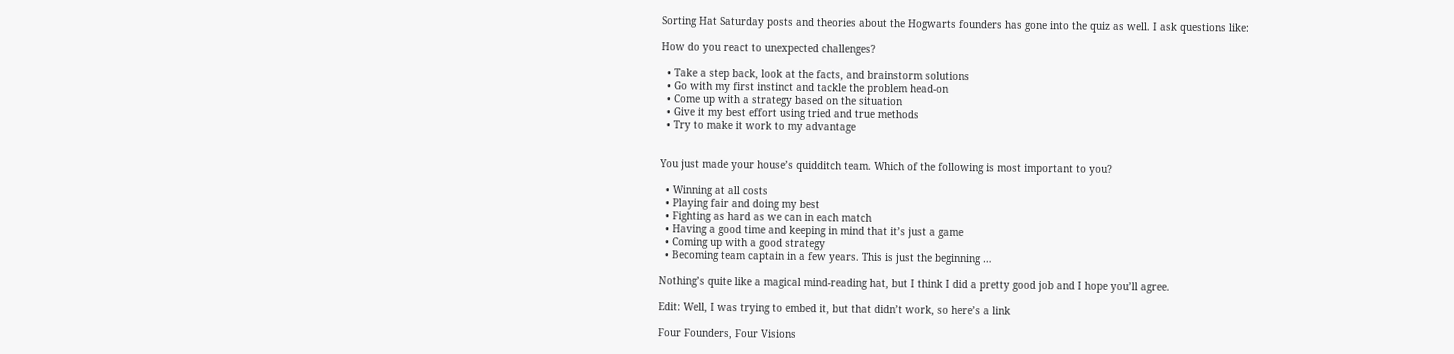Sorting Hat Saturday posts and theories about the Hogwarts founders has gone into the quiz as well. I ask questions like:

How do you react to unexpected challenges?

  • Take a step back, look at the facts, and brainstorm solutions
  • Go with my first instinct and tackle the problem head-on
  • Come up with a strategy based on the situation
  • Give it my best effort using tried and true methods
  • Try to make it work to my advantage


You just made your house’s quidditch team. Which of the following is most important to you?

  • Winning at all costs
  • Playing fair and doing my best
  • Fighting as hard as we can in each match
  • Having a good time and keeping in mind that it’s just a game
  • Coming up with a good strategy
  • Becoming team captain in a few years. This is just the beginning …

Nothing’s quite like a magical mind-reading hat, but I think I did a pretty good job and I hope you’ll agree.

Edit: Well, I was trying to embed it, but that didn’t work, so here’s a link

Four Founders, Four Visions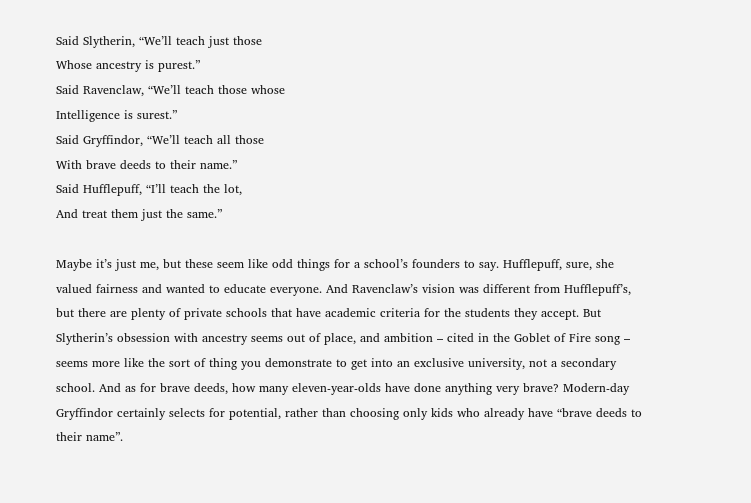Said Slytherin, “We’ll teach just those
Whose ancestry is purest.”
Said Ravenclaw, “We’ll teach those whose
Intelligence is surest.”
Said Gryffindor, “We’ll teach all those
With brave deeds to their name.”
Said Hufflepuff, “I’ll teach the lot,
And treat them just the same.”

Maybe it’s just me, but these seem like odd things for a school’s founders to say. Hufflepuff, sure, she valued fairness and wanted to educate everyone. And Ravenclaw’s vision was different from Hufflepuff’s, but there are plenty of private schools that have academic criteria for the students they accept. But Slytherin’s obsession with ancestry seems out of place, and ambition – cited in the Goblet of Fire song – seems more like the sort of thing you demonstrate to get into an exclusive university, not a secondary school. And as for brave deeds, how many eleven-year-olds have done anything very brave? Modern-day Gryffindor certainly selects for potential, rather than choosing only kids who already have “brave deeds to their name”.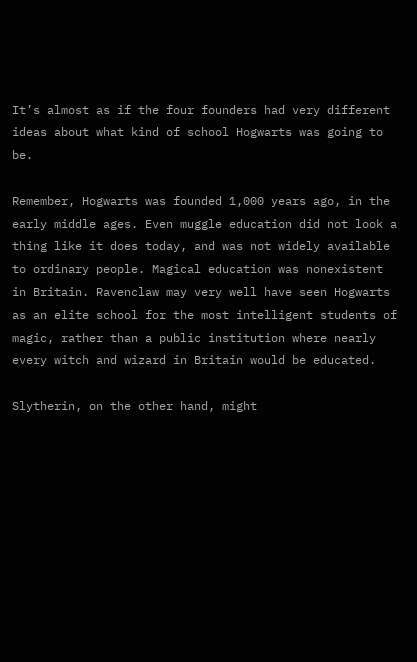It’s almost as if the four founders had very different ideas about what kind of school Hogwarts was going to be.

Remember, Hogwarts was founded 1,000 years ago, in the early middle ages. Even muggle education did not look a thing like it does today, and was not widely available to ordinary people. Magical education was nonexistent in Britain. Ravenclaw may very well have seen Hogwarts as an elite school for the most intelligent students of magic, rather than a public institution where nearly every witch and wizard in Britain would be educated.

Slytherin, on the other hand, might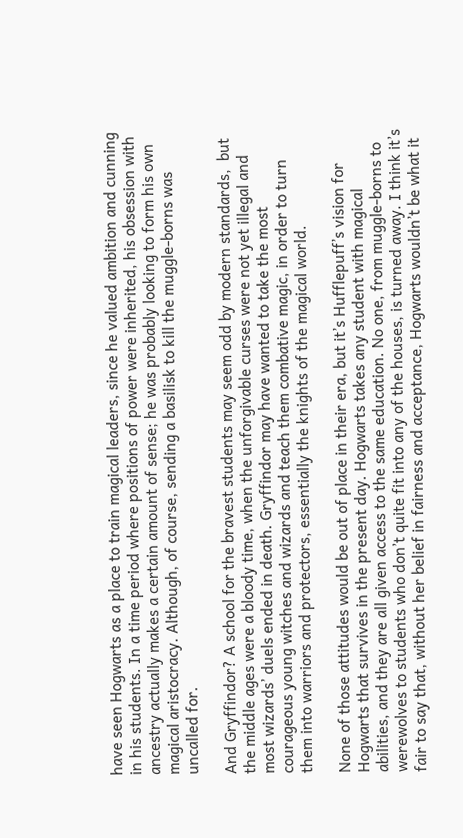have seen Hogwarts as a place to train magical leaders, since he valued ambition and cunning in his students. In a time period where positions of power were inherited, his obsession with ancestry actually makes a certain amount of sense; he was probably looking to form his own magical aristocracy. Although, of course, sending a basilisk to kill the muggle-borns was uncalled for.

And Gryffindor? A school for the bravest students may seem odd by modern standards,  but the middle ages were a bloody time, when the unforgivable curses were not yet illegal and most wizards’ duels ended in death. Gryffindor may have wanted to take the most courageous young witches and wizards and teach them combative magic, in order to turn them into warriors and protectors, essentially the knights of the magical world.

None of those attitudes would be out of place in their era, but it’s Hufflepuff’s vision for Hogwarts that survives in the present day. Hogwarts takes any student with magical abilities, and they are all given access to the same education. No one, from muggle-borns to werewolves to students who don’t quite fit into any of the houses, is turned away. I think it’s fair to say that, without her belief in fairness and acceptance, Hogwarts wouldn’t be what it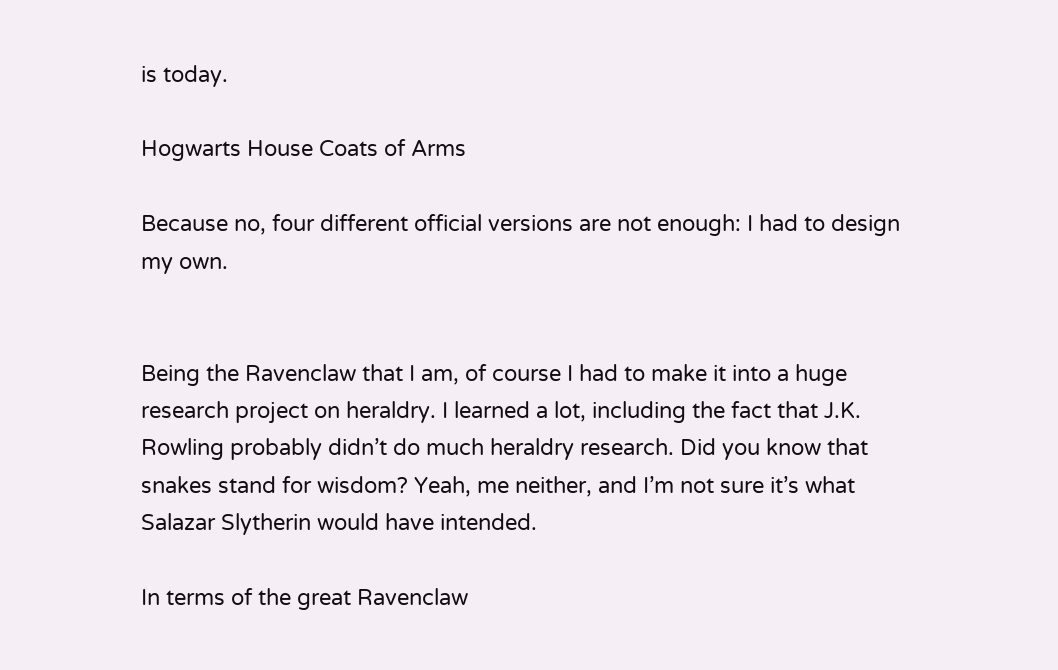is today.

Hogwarts House Coats of Arms

Because no, four different official versions are not enough: I had to design my own.


Being the Ravenclaw that I am, of course I had to make it into a huge research project on heraldry. I learned a lot, including the fact that J.K. Rowling probably didn’t do much heraldry research. Did you know that snakes stand for wisdom? Yeah, me neither, and I’m not sure it’s what Salazar Slytherin would have intended.

In terms of the great Ravenclaw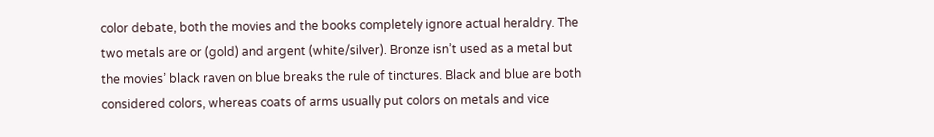color debate, both the movies and the books completely ignore actual heraldry. The two metals are or (gold) and argent (white/silver). Bronze isn’t used as a metal but the movies’ black raven on blue breaks the rule of tinctures. Black and blue are both considered colors, whereas coats of arms usually put colors on metals and vice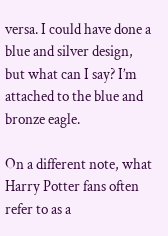versa. I could have done a blue and silver design, but what can I say? I’m attached to the blue and bronze eagle.

On a different note, what Harry Potter fans often refer to as a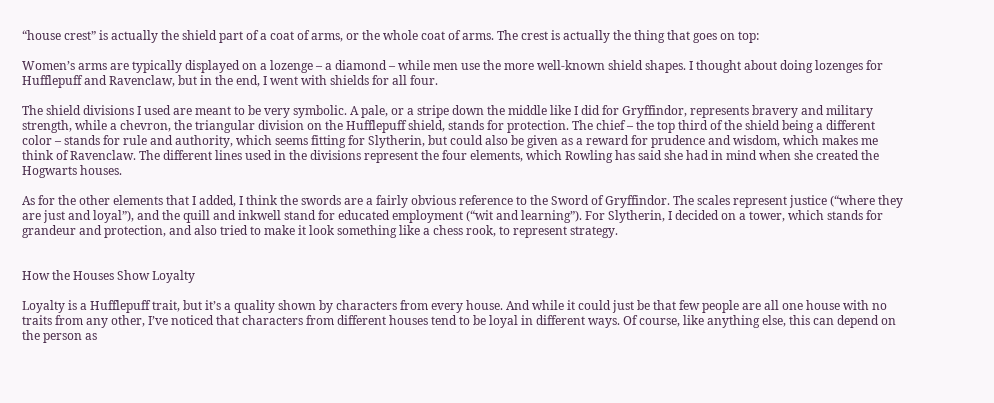“house crest” is actually the shield part of a coat of arms, or the whole coat of arms. The crest is actually the thing that goes on top:

Women’s arms are typically displayed on a lozenge – a diamond – while men use the more well-known shield shapes. I thought about doing lozenges for Hufflepuff and Ravenclaw, but in the end, I went with shields for all four.

The shield divisions I used are meant to be very symbolic. A pale, or a stripe down the middle like I did for Gryffindor, represents bravery and military strength, while a chevron, the triangular division on the Hufflepuff shield, stands for protection. The chief – the top third of the shield being a different color – stands for rule and authority, which seems fitting for Slytherin, but could also be given as a reward for prudence and wisdom, which makes me think of Ravenclaw. The different lines used in the divisions represent the four elements, which Rowling has said she had in mind when she created the Hogwarts houses.

As for the other elements that I added, I think the swords are a fairly obvious reference to the Sword of Gryffindor. The scales represent justice (“where they are just and loyal”), and the quill and inkwell stand for educated employment (“wit and learning”). For Slytherin, I decided on a tower, which stands for grandeur and protection, and also tried to make it look something like a chess rook, to represent strategy.


How the Houses Show Loyalty

Loyalty is a Hufflepuff trait, but it’s a quality shown by characters from every house. And while it could just be that few people are all one house with no traits from any other, I’ve noticed that characters from different houses tend to be loyal in different ways. Of course, like anything else, this can depend on the person as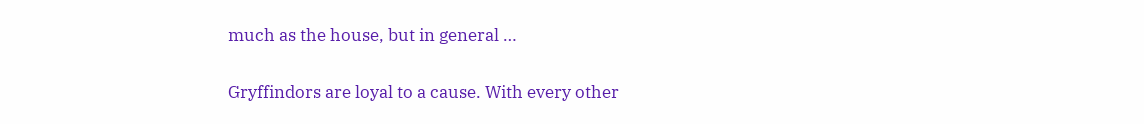much as the house, but in general …

Gryffindors are loyal to a cause. With every other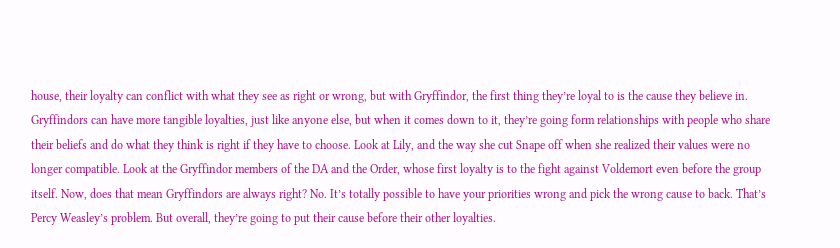house, their loyalty can conflict with what they see as right or wrong, but with Gryffindor, the first thing they’re loyal to is the cause they believe in. Gryffindors can have more tangible loyalties, just like anyone else, but when it comes down to it, they’re going form relationships with people who share their beliefs and do what they think is right if they have to choose. Look at Lily, and the way she cut Snape off when she realized their values were no longer compatible. Look at the Gryffindor members of the DA and the Order, whose first loyalty is to the fight against Voldemort even before the group itself. Now, does that mean Gryffindors are always right? No. It’s totally possible to have your priorities wrong and pick the wrong cause to back. That’s Percy Weasley’s problem. But overall, they’re going to put their cause before their other loyalties.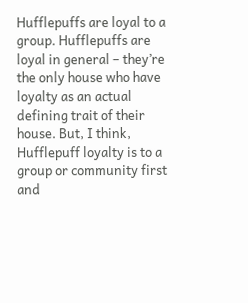Hufflepuffs are loyal to a group. Hufflepuffs are loyal in general – they’re the only house who have loyalty as an actual defining trait of their house. But, I think, Hufflepuff loyalty is to a group or community first and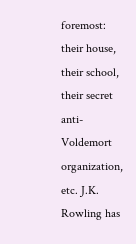foremost: their house, their school, their secret anti-Voldemort organization, etc. J.K. Rowling has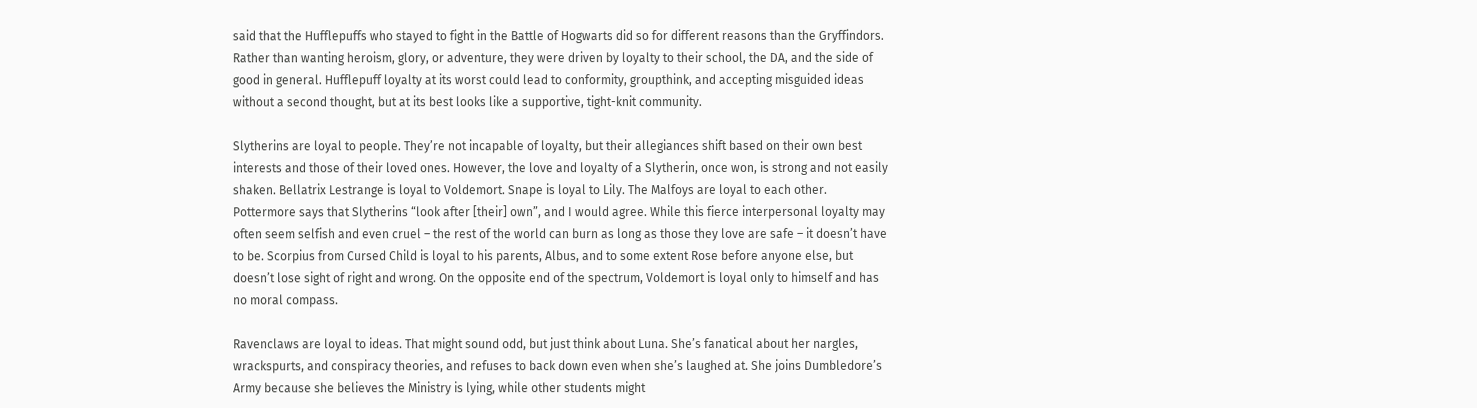said that the Hufflepuffs who stayed to fight in the Battle of Hogwarts did so for different reasons than the Gryffindors. Rather than wanting heroism, glory, or adventure, they were driven by loyalty to their school, the DA, and the side of good in general. Hufflepuff loyalty at its worst could lead to conformity, groupthink, and accepting misguided ideas without a second thought, but at its best looks like a supportive, tight-knit community.

Slytherins are loyal to people. They’re not incapable of loyalty, but their allegiances shift based on their own best interests and those of their loved ones. However, the love and loyalty of a Slytherin, once won, is strong and not easily shaken. Bellatrix Lestrange is loyal to Voldemort. Snape is loyal to Lily. The Malfoys are loyal to each other. Pottermore says that Slytherins “look after [their] own”, and I would agree. While this fierce interpersonal loyalty may often seem selfish and even cruel – the rest of the world can burn as long as those they love are safe – it doesn’t have to be. Scorpius from Cursed Child is loyal to his parents, Albus, and to some extent Rose before anyone else, but doesn’t lose sight of right and wrong. On the opposite end of the spectrum, Voldemort is loyal only to himself and has no moral compass.

Ravenclaws are loyal to ideas. That might sound odd, but just think about Luna. She’s fanatical about her nargles, wrackspurts, and conspiracy theories, and refuses to back down even when she’s laughed at. She joins Dumbledore’s Army because she believes the Ministry is lying, while other students might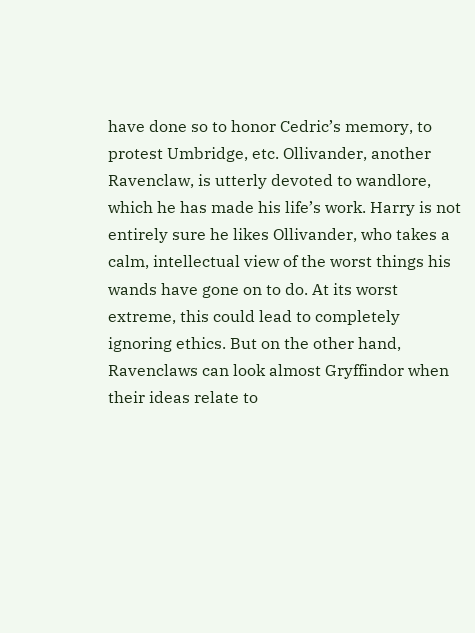have done so to honor Cedric’s memory, to protest Umbridge, etc. Ollivander, another Ravenclaw, is utterly devoted to wandlore, which he has made his life’s work. Harry is not entirely sure he likes Ollivander, who takes a calm, intellectual view of the worst things his wands have gone on to do. At its worst extreme, this could lead to completely ignoring ethics. But on the other hand, Ravenclaws can look almost Gryffindor when their ideas relate to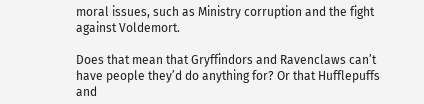moral issues, such as Ministry corruption and the fight against Voldemort.

Does that mean that Gryffindors and Ravenclaws can’t have people they’d do anything for? Or that Hufflepuffs and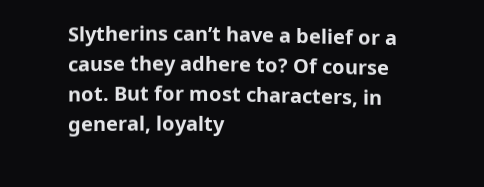Slytherins can’t have a belief or a cause they adhere to? Of course not. But for most characters, in general, loyalty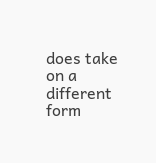does take on a different form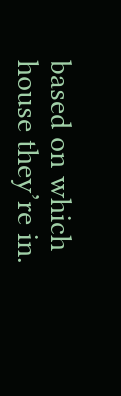based on which house they’re in.